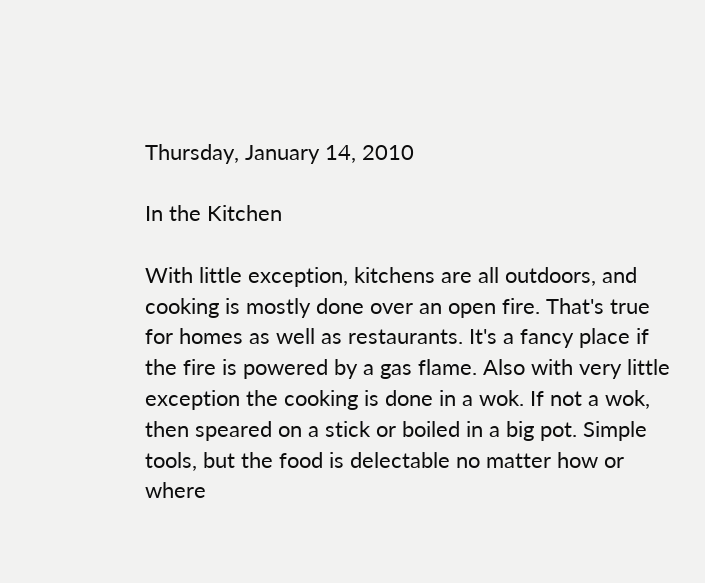Thursday, January 14, 2010

In the Kitchen

With little exception, kitchens are all outdoors, and cooking is mostly done over an open fire. That's true for homes as well as restaurants. It's a fancy place if the fire is powered by a gas flame. Also with very little exception the cooking is done in a wok. If not a wok, then speared on a stick or boiled in a big pot. Simple tools, but the food is delectable no matter how or where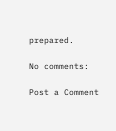prepared.

No comments:

Post a Comment